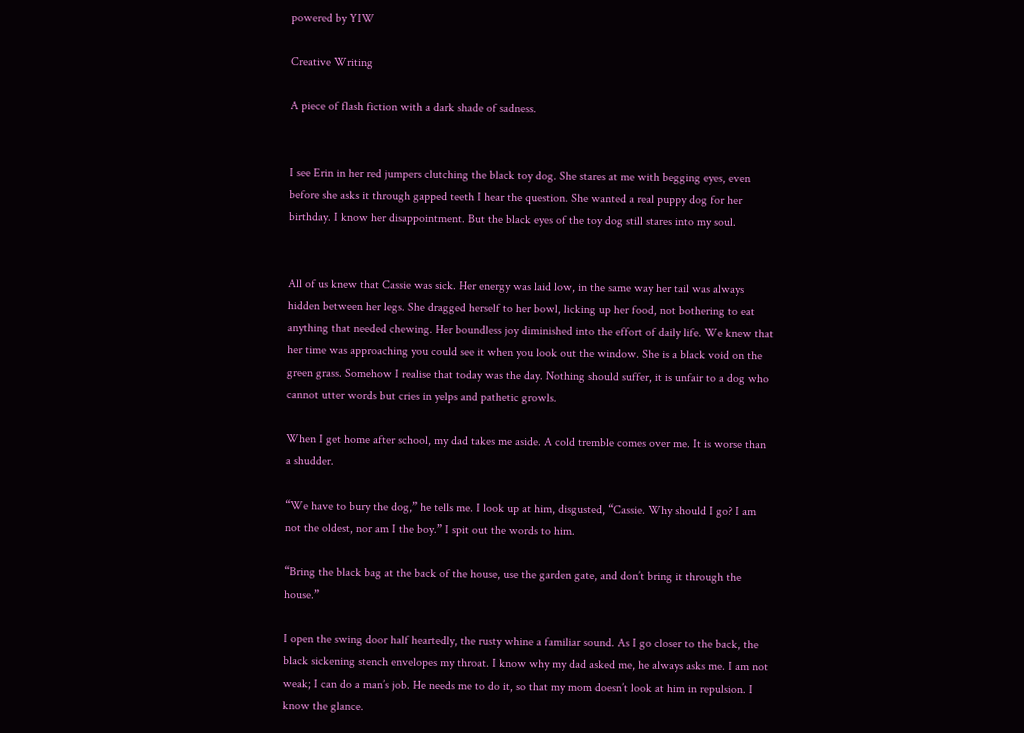powered by YIW

Creative Writing

A piece of flash fiction with a dark shade of sadness.


I see Erin in her red jumpers clutching the black toy dog. She stares at me with begging eyes, even before she asks it through gapped teeth I hear the question. She wanted a real puppy dog for her birthday. I know her disappointment. But the black eyes of the toy dog still stares into my soul.


All of us knew that Cassie was sick. Her energy was laid low, in the same way her tail was always hidden between her legs. She dragged herself to her bowl, licking up her food, not bothering to eat anything that needed chewing. Her boundless joy diminished into the effort of daily life. We knew that her time was approaching you could see it when you look out the window. She is a black void on the green grass. Somehow I realise that today was the day. Nothing should suffer, it is unfair to a dog who cannot utter words but cries in yelps and pathetic growls.

When I get home after school, my dad takes me aside. A cold tremble comes over me. It is worse than a shudder.

“We have to bury the dog,” he tells me. I look up at him, disgusted, “Cassie. Why should I go? I am not the oldest, nor am I the boy.” I spit out the words to him.

“Bring the black bag at the back of the house, use the garden gate, and don’t bring it through the house.”

I open the swing door half heartedly, the rusty whine a familiar sound. As I go closer to the back, the black sickening stench envelopes my throat. I know why my dad asked me, he always asks me. I am not weak; I can do a man’s job. He needs me to do it, so that my mom doesn’t look at him in repulsion. I know the glance.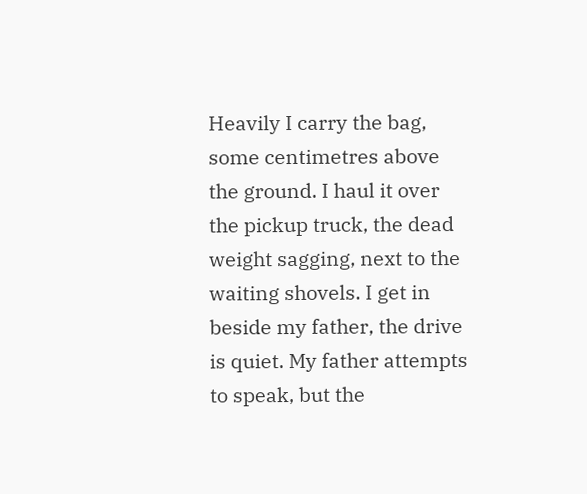Heavily I carry the bag, some centimetres above the ground. I haul it over the pickup truck, the dead weight sagging, next to the waiting shovels. I get in beside my father, the drive is quiet. My father attempts to speak, but the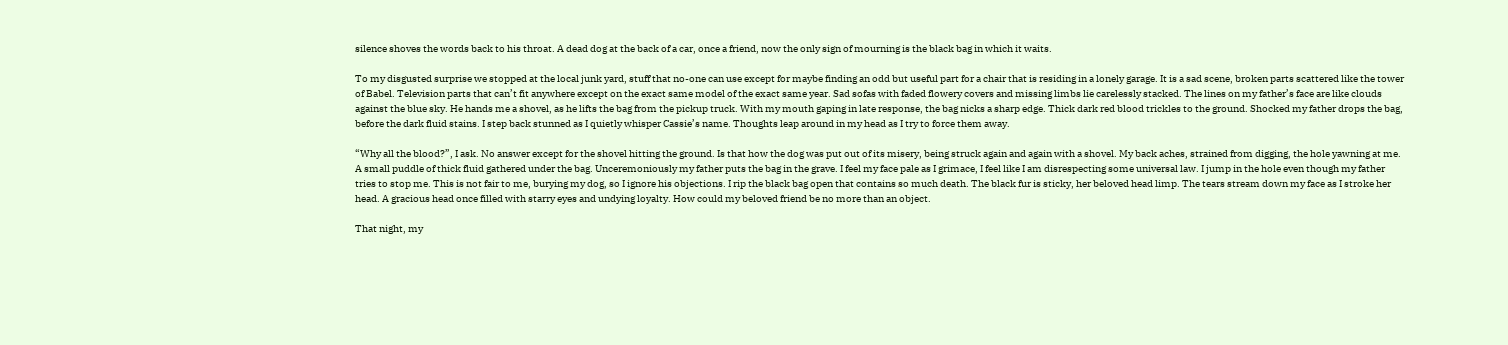silence shoves the words back to his throat. A dead dog at the back of a car, once a friend, now the only sign of mourning is the black bag in which it waits.

To my disgusted surprise we stopped at the local junk yard, stuff that no-one can use except for maybe finding an odd but useful part for a chair that is residing in a lonely garage. It is a sad scene, broken parts scattered like the tower of Babel. Television parts that can’t fit anywhere except on the exact same model of the exact same year. Sad sofas with faded flowery covers and missing limbs lie carelessly stacked. The lines on my father’s face are like clouds against the blue sky. He hands me a shovel, as he lifts the bag from the pickup truck. With my mouth gaping in late response, the bag nicks a sharp edge. Thick dark red blood trickles to the ground. Shocked my father drops the bag, before the dark fluid stains. I step back stunned as I quietly whisper Cassie’s name. Thoughts leap around in my head as I try to force them away.

“Why all the blood?”, I ask. No answer except for the shovel hitting the ground. Is that how the dog was put out of its misery, being struck again and again with a shovel. My back aches, strained from digging, the hole yawning at me. A small puddle of thick fluid gathered under the bag. Unceremoniously my father puts the bag in the grave. I feel my face pale as I grimace, I feel like I am disrespecting some universal law. I jump in the hole even though my father tries to stop me. This is not fair to me, burying my dog, so I ignore his objections. I rip the black bag open that contains so much death. The black fur is sticky, her beloved head limp. The tears stream down my face as I stroke her head. A gracious head once filled with starry eyes and undying loyalty. How could my beloved friend be no more than an object.

That night, my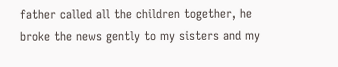father called all the children together, he broke the news gently to my sisters and my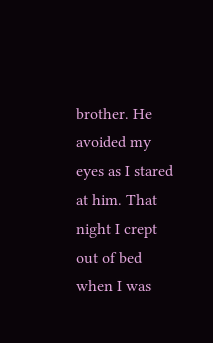brother. He avoided my eyes as I stared at him. That night I crept out of bed when I was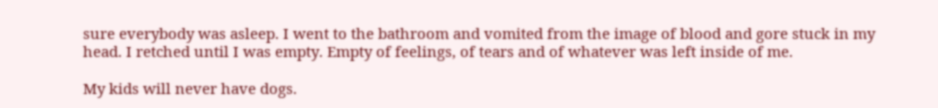sure everybody was asleep. I went to the bathroom and vomited from the image of blood and gore stuck in my head. I retched until I was empty. Empty of feelings, of tears and of whatever was left inside of me.

My kids will never have dogs.